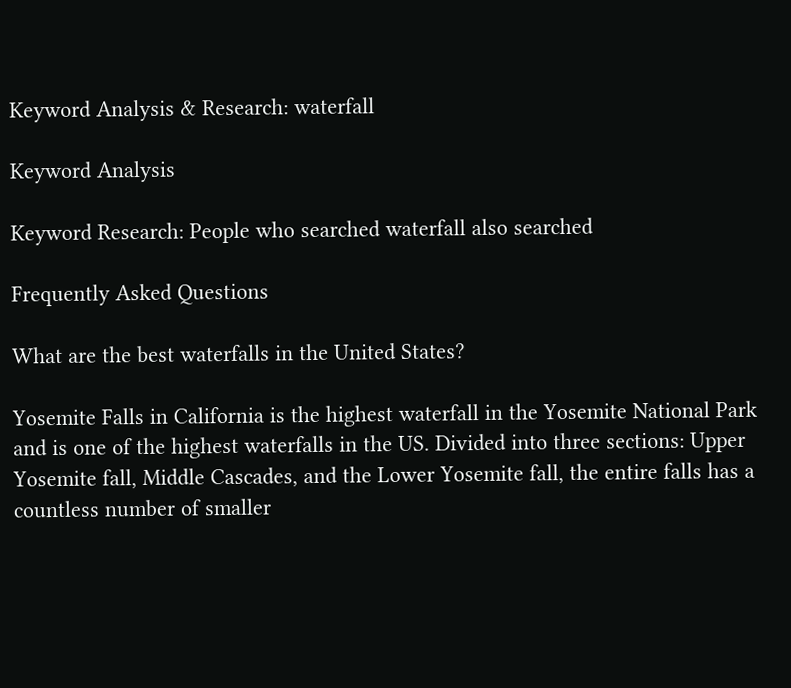Keyword Analysis & Research: waterfall

Keyword Analysis

Keyword Research: People who searched waterfall also searched

Frequently Asked Questions

What are the best waterfalls in the United States?

Yosemite Falls in California is the highest waterfall in the Yosemite National Park and is one of the highest waterfalls in the US. Divided into three sections: Upper Yosemite fall, Middle Cascades, and the Lower Yosemite fall, the entire falls has a countless number of smaller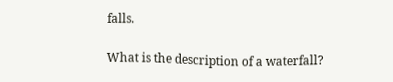falls.

What is the description of a waterfall?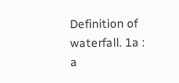Definition of waterfall. 1a : a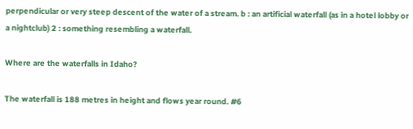perpendicular or very steep descent of the water of a stream. b : an artificial waterfall (as in a hotel lobby or a nightclub) 2 : something resembling a waterfall.

Where are the waterfalls in Idaho?

The waterfall is 188 metres in height and flows year round. #6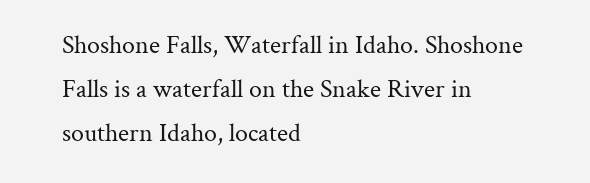Shoshone Falls, Waterfall in Idaho. Shoshone Falls is a waterfall on the Snake River in southern Idaho, located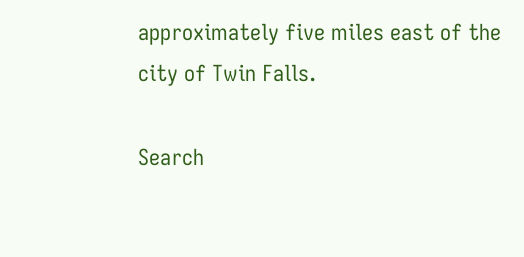approximately five miles east of the city of Twin Falls.

Search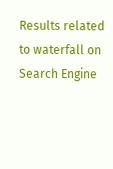Results related to waterfall on Search Engine